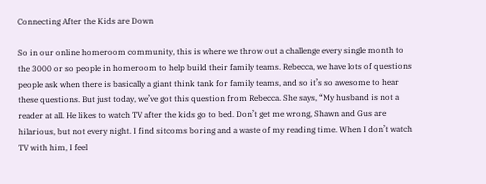Connecting After the Kids are Down

So in our online homeroom community, this is where we throw out a challenge every single month to the 3000 or so people in homeroom to help build their family teams. Rebecca, we have lots of questions people ask when there is basically a giant think tank for family teams, and so it’s so awesome to hear these questions. But just today, we’ve got this question from Rebecca. She says, “My husband is not a reader at all. He likes to watch TV after the kids go to bed. Don’t get me wrong, Shawn and Gus are hilarious, but not every night. I find sitcoms boring and a waste of my reading time. When I don’t watch TV with him, I feel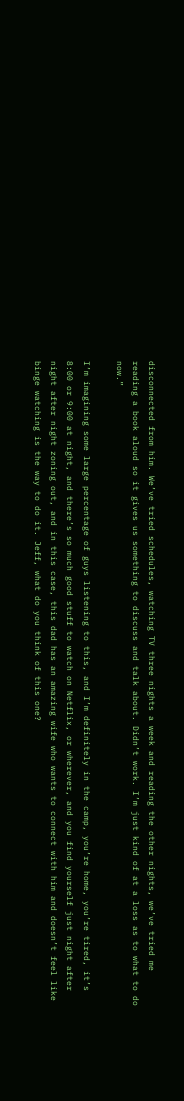disconnected from him. We’ve tried schedules, watching TV three nights a week and reading the other nights, we’ve tried me reading a book aloud so it gives us something to discuss and talk about. Didn’t work. I’m just kind of at a loss as to what to do now.”

I’m imagining some large percentage of guys listening to this, and I’m definitely in the camp, you’re home, you’re tired, it’s 8:00 or 9:00 at night, and there’s so much good stuff to watch on Netflix, or wherever, and you find yourself just night after night after night zoning out, and in this case, this dad has an amazing wife who wants to connect with him and doesn’t feel like binge watching is the way to do it. Jeff, what do you think of this one?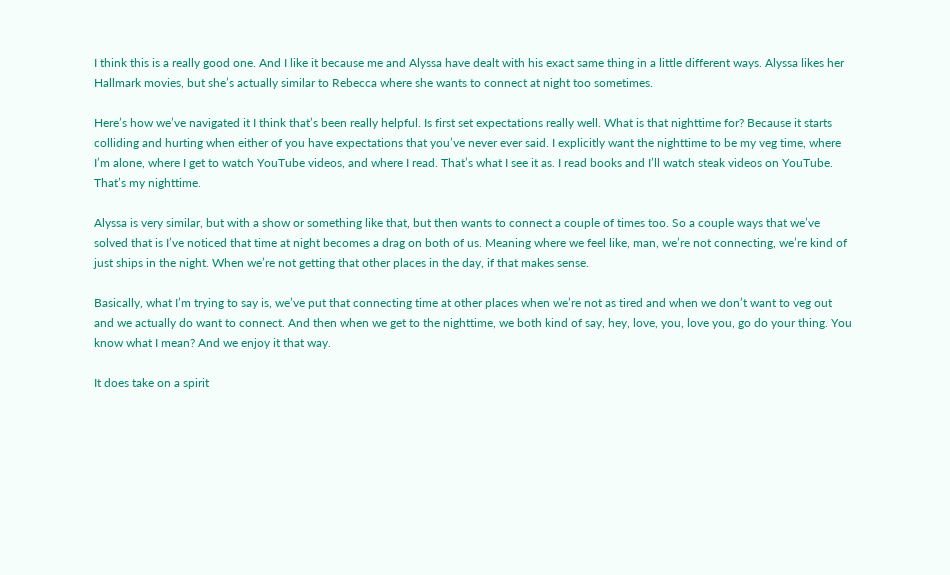I think this is a really good one. And I like it because me and Alyssa have dealt with his exact same thing in a little different ways. Alyssa likes her Hallmark movies, but she’s actually similar to Rebecca where she wants to connect at night too sometimes.

Here’s how we’ve navigated it I think that’s been really helpful. Is first set expectations really well. What is that nighttime for? Because it starts colliding and hurting when either of you have expectations that you’ve never ever said. I explicitly want the nighttime to be my veg time, where I’m alone, where I get to watch YouTube videos, and where I read. That’s what I see it as. I read books and I’ll watch steak videos on YouTube. That’s my nighttime.

Alyssa is very similar, but with a show or something like that, but then wants to connect a couple of times too. So a couple ways that we’ve solved that is I’ve noticed that time at night becomes a drag on both of us. Meaning where we feel like, man, we’re not connecting, we’re kind of just ships in the night. When we’re not getting that other places in the day, if that makes sense.

Basically, what I’m trying to say is, we’ve put that connecting time at other places when we’re not as tired and when we don’t want to veg out and we actually do want to connect. And then when we get to the nighttime, we both kind of say, hey, love, you, love you, go do your thing. You know what I mean? And we enjoy it that way.

It does take on a spirit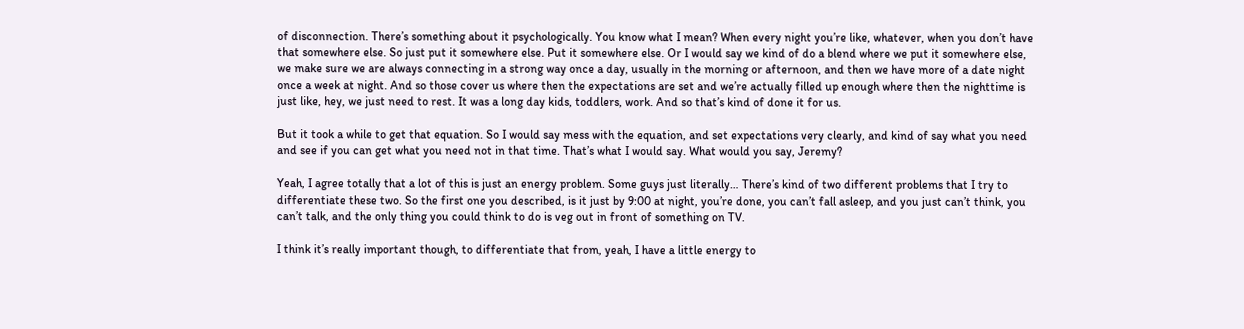of disconnection. There’s something about it psychologically. You know what I mean? When every night you’re like, whatever, when you don’t have that somewhere else. So just put it somewhere else. Put it somewhere else. Or I would say we kind of do a blend where we put it somewhere else, we make sure we are always connecting in a strong way once a day, usually in the morning or afternoon, and then we have more of a date night once a week at night. And so those cover us where then the expectations are set and we’re actually filled up enough where then the nighttime is just like, hey, we just need to rest. It was a long day kids, toddlers, work. And so that’s kind of done it for us.

But it took a while to get that equation. So I would say mess with the equation, and set expectations very clearly, and kind of say what you need and see if you can get what you need not in that time. That’s what I would say. What would you say, Jeremy?

Yeah, I agree totally that a lot of this is just an energy problem. Some guys just literally… There’s kind of two different problems that I try to differentiate these two. So the first one you described, is it just by 9:00 at night, you’re done, you can’t fall asleep, and you just can’t think, you can’t talk, and the only thing you could think to do is veg out in front of something on TV.

I think it’s really important though, to differentiate that from, yeah, I have a little energy to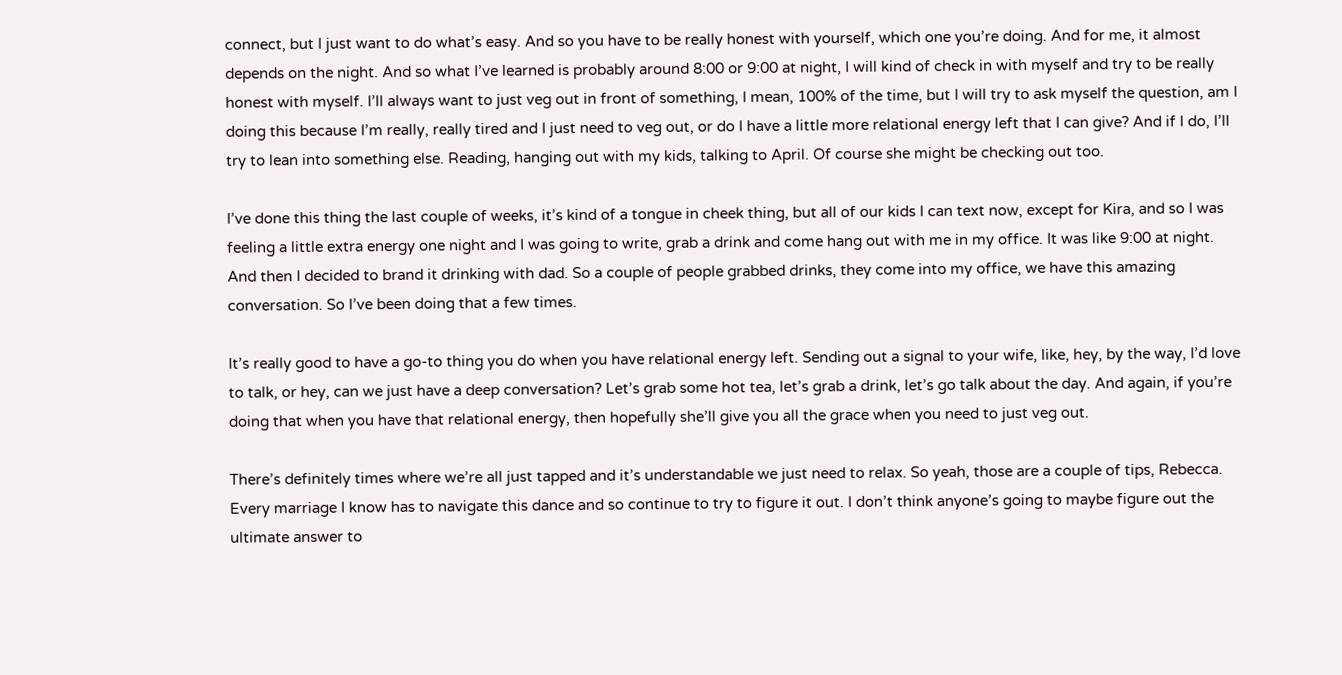connect, but I just want to do what’s easy. And so you have to be really honest with yourself, which one you’re doing. And for me, it almost depends on the night. And so what I’ve learned is probably around 8:00 or 9:00 at night, I will kind of check in with myself and try to be really honest with myself. I’ll always want to just veg out in front of something, I mean, 100% of the time, but I will try to ask myself the question, am I doing this because I’m really, really tired and I just need to veg out, or do I have a little more relational energy left that I can give? And if I do, I’ll try to lean into something else. Reading, hanging out with my kids, talking to April. Of course she might be checking out too.

I’ve done this thing the last couple of weeks, it’s kind of a tongue in cheek thing, but all of our kids I can text now, except for Kira, and so I was feeling a little extra energy one night and I was going to write, grab a drink and come hang out with me in my office. It was like 9:00 at night. And then I decided to brand it drinking with dad. So a couple of people grabbed drinks, they come into my office, we have this amazing conversation. So I’ve been doing that a few times.

It’s really good to have a go-to thing you do when you have relational energy left. Sending out a signal to your wife, like, hey, by the way, I’d love to talk, or hey, can we just have a deep conversation? Let’s grab some hot tea, let’s grab a drink, let’s go talk about the day. And again, if you’re doing that when you have that relational energy, then hopefully she’ll give you all the grace when you need to just veg out.

There’s definitely times where we’re all just tapped and it’s understandable we just need to relax. So yeah, those are a couple of tips, Rebecca. Every marriage I know has to navigate this dance and so continue to try to figure it out. I don’t think anyone’s going to maybe figure out the ultimate answer to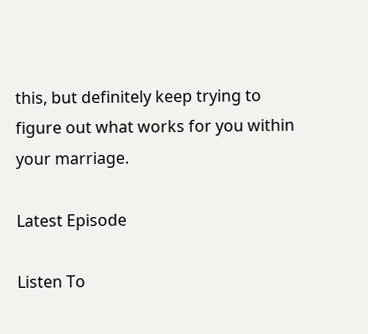this, but definitely keep trying to figure out what works for you within your marriage.

Latest Episode

Listen To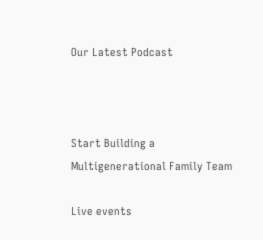Our Latest Podcast



Start Building a
Multigenerational Family Team

Live events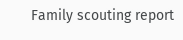Family scouting report